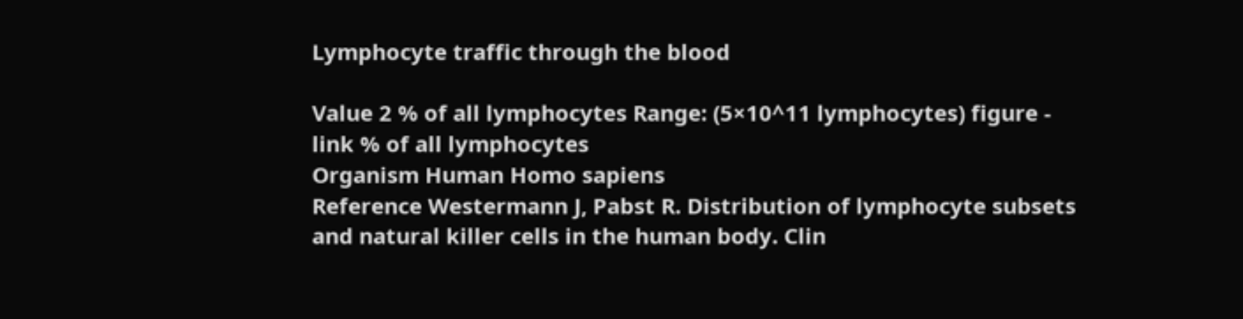Lymphocyte traffic through the blood

Value 2 % of all lymphocytes Range: (5×10^11 lymphocytes) figure - link % of all lymphocytes
Organism Human Homo sapiens
Reference Westermann J, Pabst R. Distribution of lymphocyte subsets and natural killer cells in the human body. Clin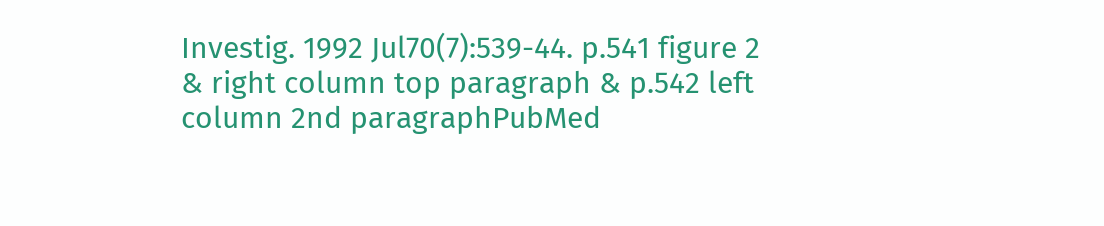Investig. 1992 Jul70(7):539-44. p.541 figure 2 & right column top paragraph & p.542 left column 2nd paragraphPubMed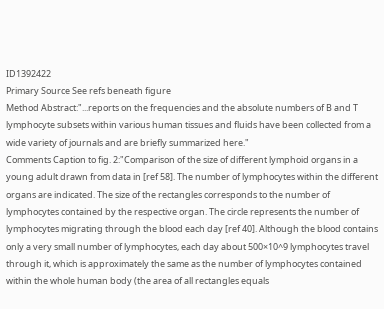ID1392422
Primary Source See refs beneath figure
Method Abstract:"...reports on the frequencies and the absolute numbers of B and T lymphocyte subsets within various human tissues and fluids have been collected from a wide variety of journals and are briefly summarized here."
Comments Caption to fig. 2:"Comparison of the size of different lymphoid organs in a young adult drawn from data in [ref 58]. The number of lymphocytes within the different organs are indicated. The size of the rectangles corresponds to the number of lymphocytes contained by the respective organ. The circle represents the number of lymphocytes migrating through the blood each day [ref 40]. Although the blood contains only a very small number of lymphocytes, each day about 500×10^9 lymphocytes travel through it, which is approximately the same as the number of lymphocytes contained within the whole human body (the area of all rectangles equals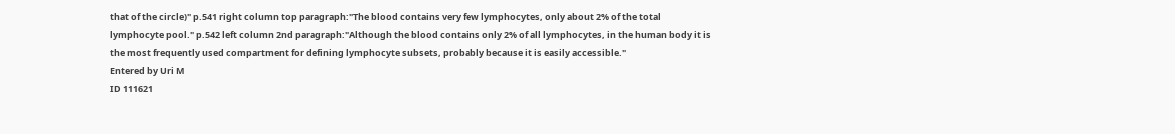that of the circle)" p.541 right column top paragraph:"The blood contains very few lymphocytes, only about 2% of the total lymphocyte pool." p.542 left column 2nd paragraph:"Although the blood contains only 2% of all lymphocytes, in the human body it is the most frequently used compartment for defining lymphocyte subsets, probably because it is easily accessible."
Entered by Uri M
ID 111621